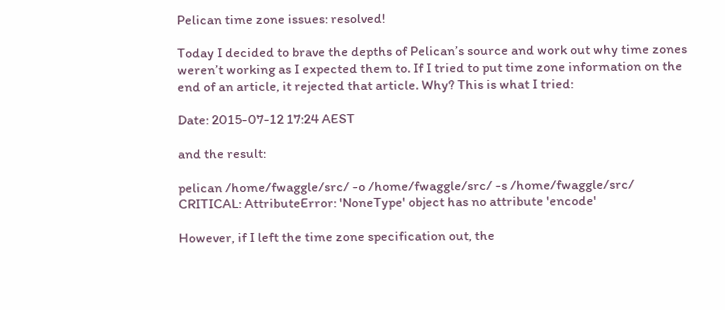Pelican time zone issues: resolved!

Today I decided to brave the depths of Pelican’s source and work out why time zones weren’t working as I expected them to. If I tried to put time zone information on the end of an article, it rejected that article. Why? This is what I tried:

Date: 2015-07-12 17:24 AEST

and the result:

pelican /home/fwaggle/src/ -o /home/fwaggle/src/ -s /home/fwaggle/src/
CRITICAL: AttributeError: 'NoneType' object has no attribute 'encode'

However, if I left the time zone specification out, the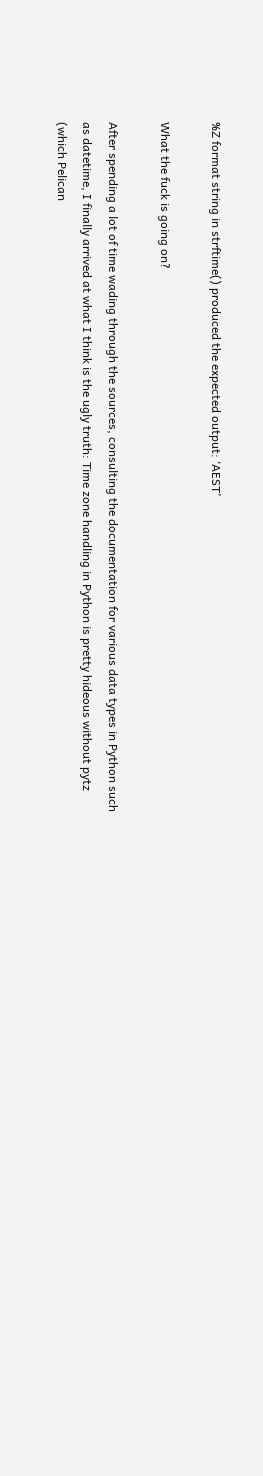%Z format string in strftime() produced the expected output: ‘AEST’

What the fuck is going on?

After spending a lot of time wading through the sources, consulting the documentation for various data types in Python such as datetime, I finally arrived at what I think is the ugly truth: Time zone handling in Python is pretty hideous without pytz (which Pelican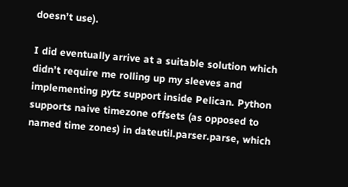doesn’t use).

I did eventually arrive at a suitable solution which didn’t require me rolling up my sleeves and implementing pytz support inside Pelican. Python supports naive timezone offsets (as opposed to named time zones) in dateutil.parser.parse, which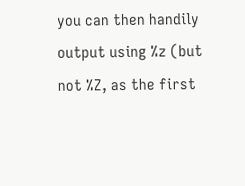you can then handily output using %z (but not %Z, as the first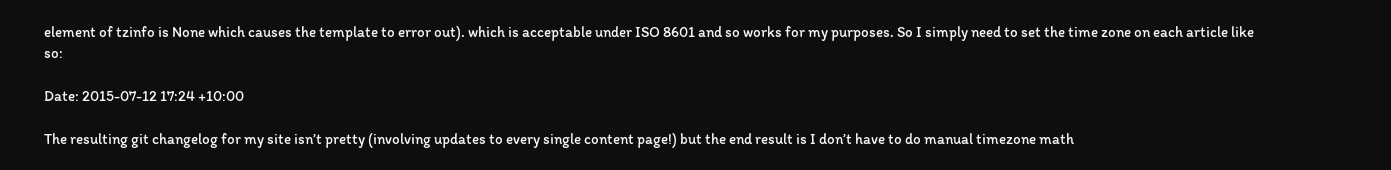element of tzinfo is None which causes the template to error out). which is acceptable under ISO 8601 and so works for my purposes. So I simply need to set the time zone on each article like so:

Date: 2015-07-12 17:24 +10:00

The resulting git changelog for my site isn’t pretty (involving updates to every single content page!) but the end result is I don’t have to do manual timezone math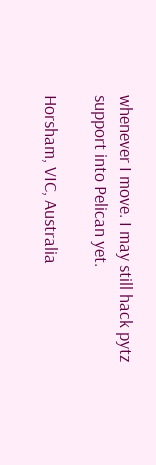whenever I move. I may still hack pytz support into Pelican yet.

Horsham, VIC, Australia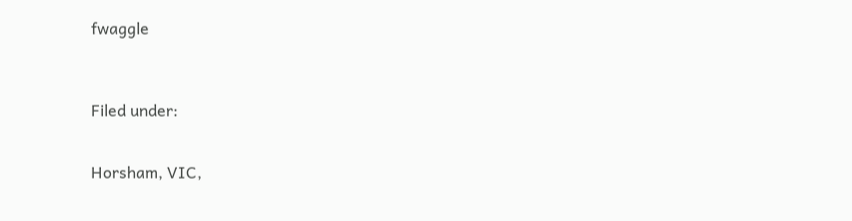fwaggle



Filed under:


Horsham, VIC,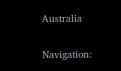Australia

Navigation: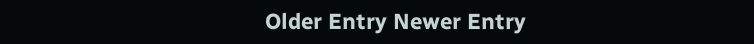Older Entry Newer Entry